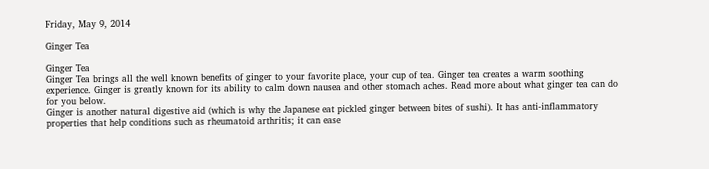Friday, May 9, 2014

Ginger Tea

Ginger Tea
Ginger Tea brings all the well known benefits of ginger to your favorite place, your cup of tea. Ginger tea creates a warm soothing experience. Ginger is greatly known for its ability to calm down nausea and other stomach aches. Read more about what ginger tea can do for you below.
Ginger is another natural digestive aid (which is why the Japanese eat pickled ginger between bites of sushi). It has anti-inflammatory properties that help conditions such as rheumatoid arthritis; it can ease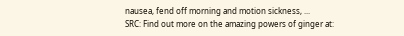nausea, fend off morning and motion sickness, ...
SRC: Find out more on the amazing powers of ginger at: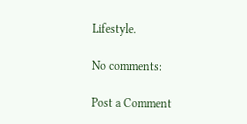Lifestyle.

No comments:

Post a Comment